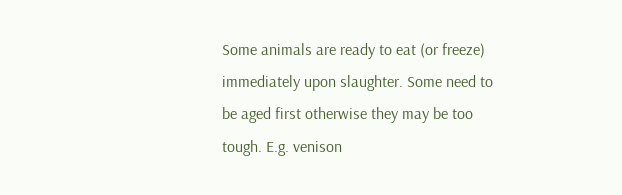Some animals are ready to eat (or freeze) immediately upon slaughter. Some need to be aged first otherwise they may be too tough. E.g. venison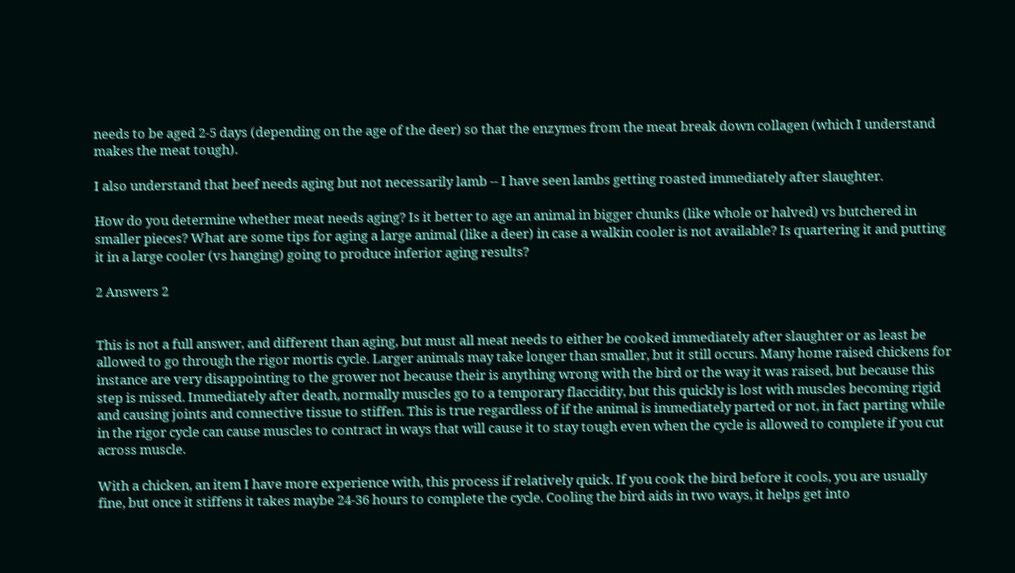needs to be aged 2-5 days (depending on the age of the deer) so that the enzymes from the meat break down collagen (which I understand makes the meat tough).

I also understand that beef needs aging but not necessarily lamb -- I have seen lambs getting roasted immediately after slaughter.

How do you determine whether meat needs aging? Is it better to age an animal in bigger chunks (like whole or halved) vs butchered in smaller pieces? What are some tips for aging a large animal (like a deer) in case a walkin cooler is not available? Is quartering it and putting it in a large cooler (vs hanging) going to produce inferior aging results?

2 Answers 2


This is not a full answer, and different than aging, but must all meat needs to either be cooked immediately after slaughter or as least be allowed to go through the rigor mortis cycle. Larger animals may take longer than smaller, but it still occurs. Many home raised chickens for instance are very disappointing to the grower not because their is anything wrong with the bird or the way it was raised, but because this step is missed. Immediately after death, normally muscles go to a temporary flaccidity, but this quickly is lost with muscles becoming rigid and causing joints and connective tissue to stiffen. This is true regardless of if the animal is immediately parted or not, in fact parting while in the rigor cycle can cause muscles to contract in ways that will cause it to stay tough even when the cycle is allowed to complete if you cut across muscle.

With a chicken, an item I have more experience with, this process if relatively quick. If you cook the bird before it cools, you are usually fine, but once it stiffens it takes maybe 24-36 hours to complete the cycle. Cooling the bird aids in two ways, it helps get into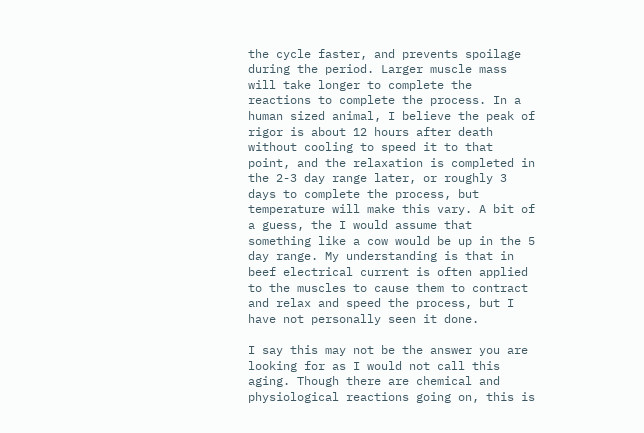the cycle faster, and prevents spoilage during the period. Larger muscle mass will take longer to complete the reactions to complete the process. In a human sized animal, I believe the peak of rigor is about 12 hours after death without cooling to speed it to that point, and the relaxation is completed in the 2-3 day range later, or roughly 3 days to complete the process, but temperature will make this vary. A bit of a guess, the I would assume that something like a cow would be up in the 5 day range. My understanding is that in beef electrical current is often applied to the muscles to cause them to contract and relax and speed the process, but I have not personally seen it done.

I say this may not be the answer you are looking for as I would not call this aging. Though there are chemical and physiological reactions going on, this is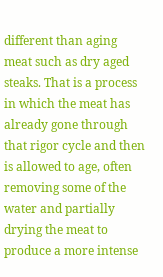different than aging meat such as dry aged steaks. That is a process in which the meat has already gone through that rigor cycle and then is allowed to age, often removing some of the water and partially drying the meat to produce a more intense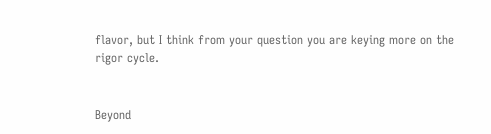flavor, but I think from your question you are keying more on the rigor cycle.


Beyond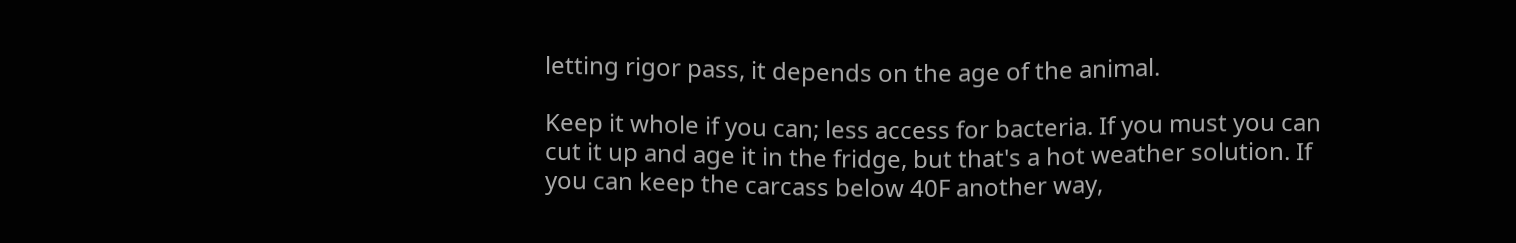letting rigor pass, it depends on the age of the animal.

Keep it whole if you can; less access for bacteria. If you must you can cut it up and age it in the fridge, but that's a hot weather solution. If you can keep the carcass below 40F another way,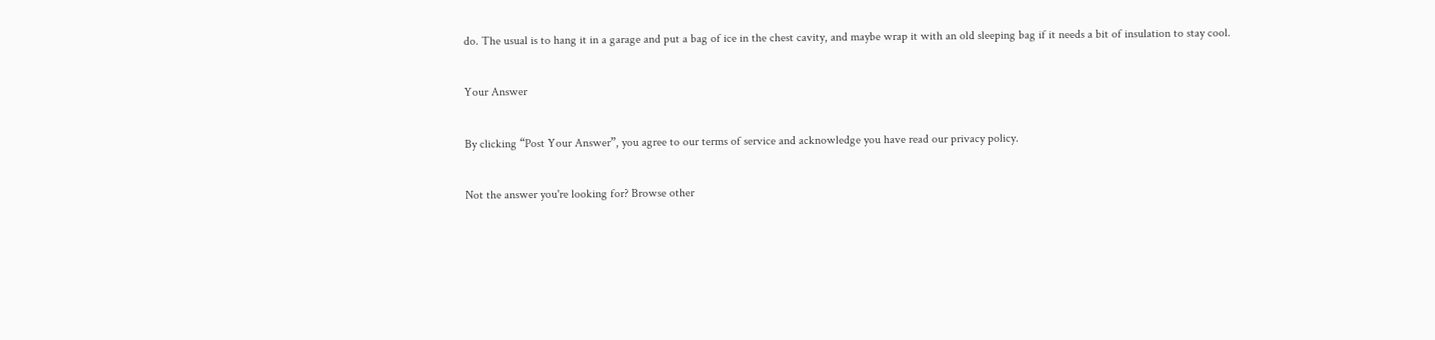do. The usual is to hang it in a garage and put a bag of ice in the chest cavity, and maybe wrap it with an old sleeping bag if it needs a bit of insulation to stay cool.

Your Answer

By clicking “Post Your Answer”, you agree to our terms of service and acknowledge you have read our privacy policy.

Not the answer you're looking for? Browse other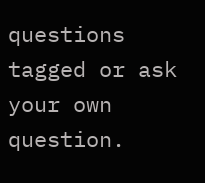questions tagged or ask your own question.